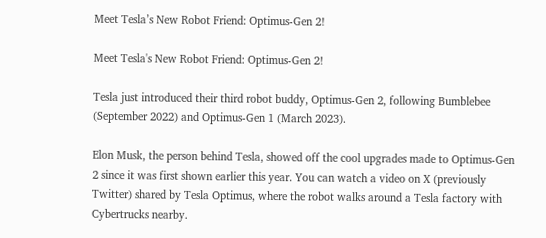Meet Tesla’s New Robot Friend: Optimus-Gen 2!

Meet Tesla's New Robot Friend: Optimus-Gen 2!

Tesla just introduced their third robot buddy, Optimus-Gen 2, following Bumblebee (September 2022) and Optimus-Gen 1 (March 2023).

Elon Musk, the person behind Tesla, showed off the cool upgrades made to Optimus-Gen 2 since it was first shown earlier this year. You can watch a video on X (previously Twitter) shared by Tesla Optimus, where the robot walks around a Tesla factory with Cybertrucks nearby.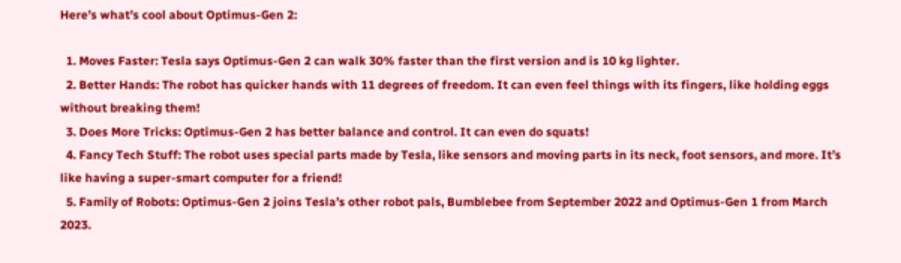Here’s what’s cool about Optimus-Gen 2:

  1. Moves Faster: Tesla says Optimus-Gen 2 can walk 30% faster than the first version and is 10 kg lighter.
  2. Better Hands: The robot has quicker hands with 11 degrees of freedom. It can even feel things with its fingers, like holding eggs without breaking them!
  3. Does More Tricks: Optimus-Gen 2 has better balance and control. It can even do squats!
  4. Fancy Tech Stuff: The robot uses special parts made by Tesla, like sensors and moving parts in its neck, foot sensors, and more. It’s like having a super-smart computer for a friend!
  5. Family of Robots: Optimus-Gen 2 joins Tesla’s other robot pals, Bumblebee from September 2022 and Optimus-Gen 1 from March 2023.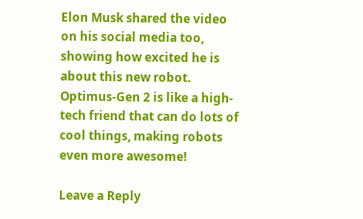Elon Musk shared the video on his social media too, showing how excited he is about this new robot. Optimus-Gen 2 is like a high-tech friend that can do lots of cool things, making robots even more awesome!

Leave a Reply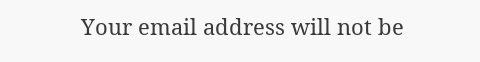Your email address will not be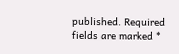published. Required fields are marked *